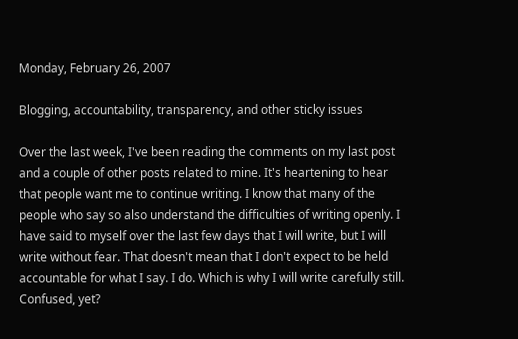Monday, February 26, 2007

Blogging, accountability, transparency, and other sticky issues

Over the last week, I've been reading the comments on my last post and a couple of other posts related to mine. It's heartening to hear that people want me to continue writing. I know that many of the people who say so also understand the difficulties of writing openly. I have said to myself over the last few days that I will write, but I will write without fear. That doesn't mean that I don't expect to be held accountable for what I say. I do. Which is why I will write carefully still. Confused, yet?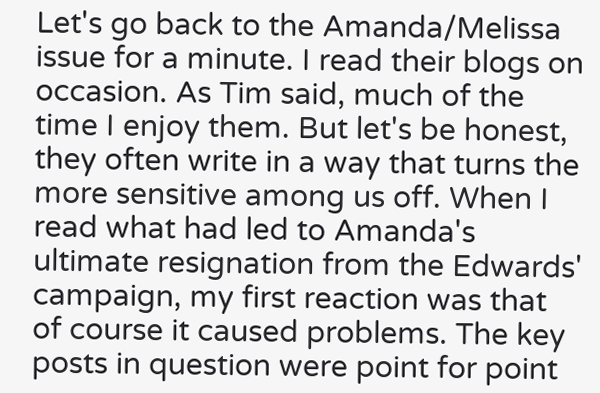Let's go back to the Amanda/Melissa issue for a minute. I read their blogs on occasion. As Tim said, much of the time I enjoy them. But let's be honest, they often write in a way that turns the more sensitive among us off. When I read what had led to Amanda's ultimate resignation from the Edwards' campaign, my first reaction was that of course it caused problems. The key posts in question were point for point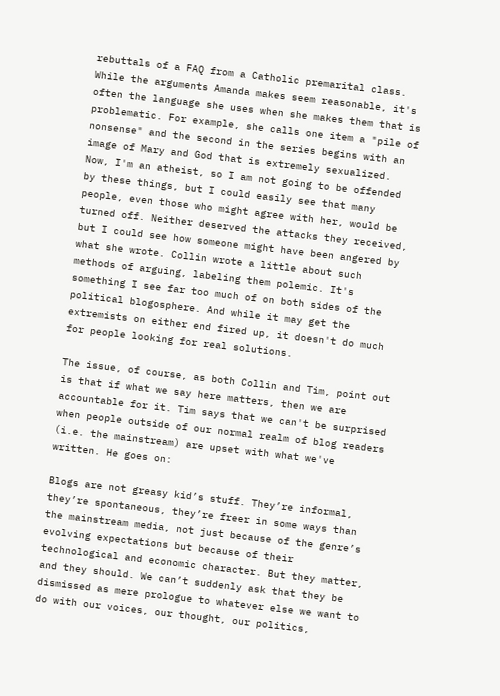rebuttals of a FAQ from a Catholic premarital class. While the arguments Amanda makes seem reasonable, it's often the language she uses when she makes them that is problematic. For example, she calls one item a "pile of nonsense" and the second in the series begins with an image of Mary and God that is extremely sexualized. Now, I'm an atheist, so I am not going to be offended by these things, but I could easily see that many people, even those who might agree with her, would be turned off. Neither deserved the attacks they received, but I could see how someone might have been angered by what she wrote. Collin wrote a little about such methods of arguing, labeling them polemic. It's something I see far too much of on both sides of the political blogosphere. And while it may get the extremists on either end fired up, it doesn't do much for people looking for real solutions.

The issue, of course, as both Collin and Tim, point out is that if what we say here matters, then we are accountable for it. Tim says that we can't be surprised when people outside of our normal realm of blog readers (i.e. the mainstream) are upset with what we've written. He goes on:

Blogs are not greasy kid’s stuff. They’re informal, they’re spontaneous, they’re freer in some ways than the mainstream media, not just because of the genre’s evolving expectations but because of their technological and economic character. But they matter, and they should. We can’t suddenly ask that they be dismissed as mere prologue to whatever else we want to do with our voices, our thought, our politics,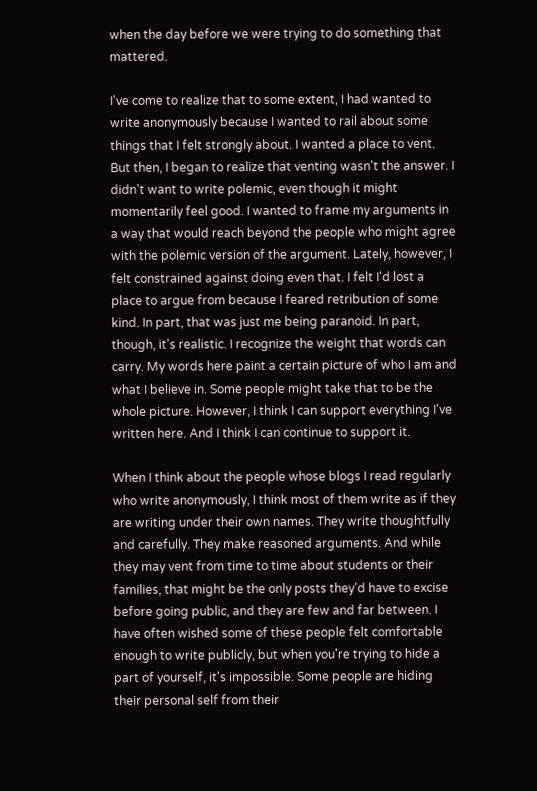when the day before we were trying to do something that mattered.

I've come to realize that to some extent, I had wanted to write anonymously because I wanted to rail about some things that I felt strongly about. I wanted a place to vent. But then, I began to realize that venting wasn't the answer. I didn't want to write polemic, even though it might momentarily feel good. I wanted to frame my arguments in a way that would reach beyond the people who might agree with the polemic version of the argument. Lately, however, I felt constrained against doing even that. I felt I'd lost a place to argue from because I feared retribution of some kind. In part, that was just me being paranoid. In part, though, it's realistic. I recognize the weight that words can carry. My words here paint a certain picture of who I am and what I believe in. Some people might take that to be the whole picture. However, I think I can support everything I've written here. And I think I can continue to support it.

When I think about the people whose blogs I read regularly who write anonymously, I think most of them write as if they are writing under their own names. They write thoughtfully and carefully. They make reasoned arguments. And while they may vent from time to time about students or their families, that might be the only posts they'd have to excise before going public, and they are few and far between. I have often wished some of these people felt comfortable enough to write publicly, but when you're trying to hide a part of yourself, it's impossible. Some people are hiding their personal self from their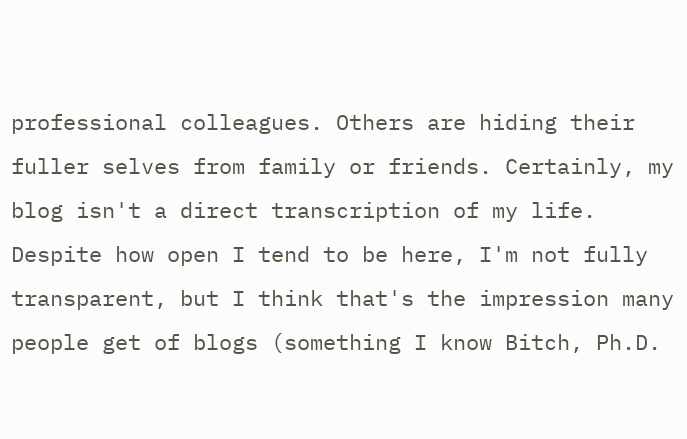professional colleagues. Others are hiding their fuller selves from family or friends. Certainly, my blog isn't a direct transcription of my life. Despite how open I tend to be here, I'm not fully transparent, but I think that's the impression many people get of blogs (something I know Bitch, Ph.D.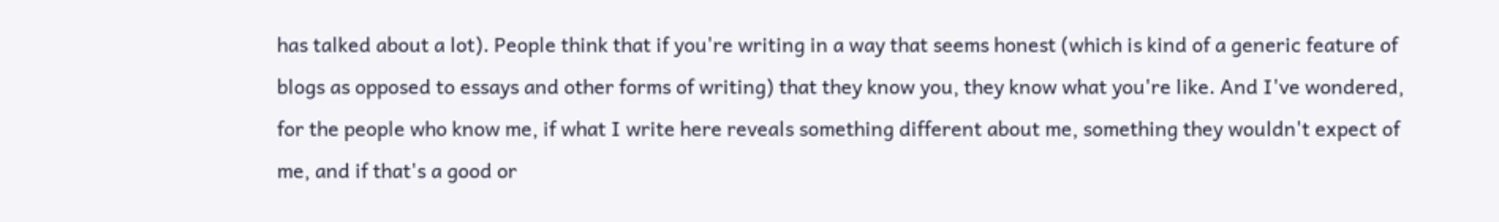has talked about a lot). People think that if you're writing in a way that seems honest (which is kind of a generic feature of blogs as opposed to essays and other forms of writing) that they know you, they know what you're like. And I've wondered, for the people who know me, if what I write here reveals something different about me, something they wouldn't expect of me, and if that's a good or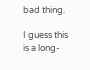bad thing.

I guess this is a long-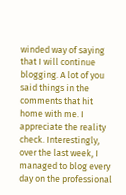winded way of saying that I will continue blogging. A lot of you said things in the comments that hit home with me. I appreciate the reality check. Interestingly, over the last week, I managed to blog every day on the professional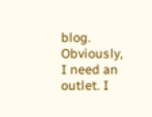blog. Obviously, I need an outlet. I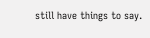still have things to say.